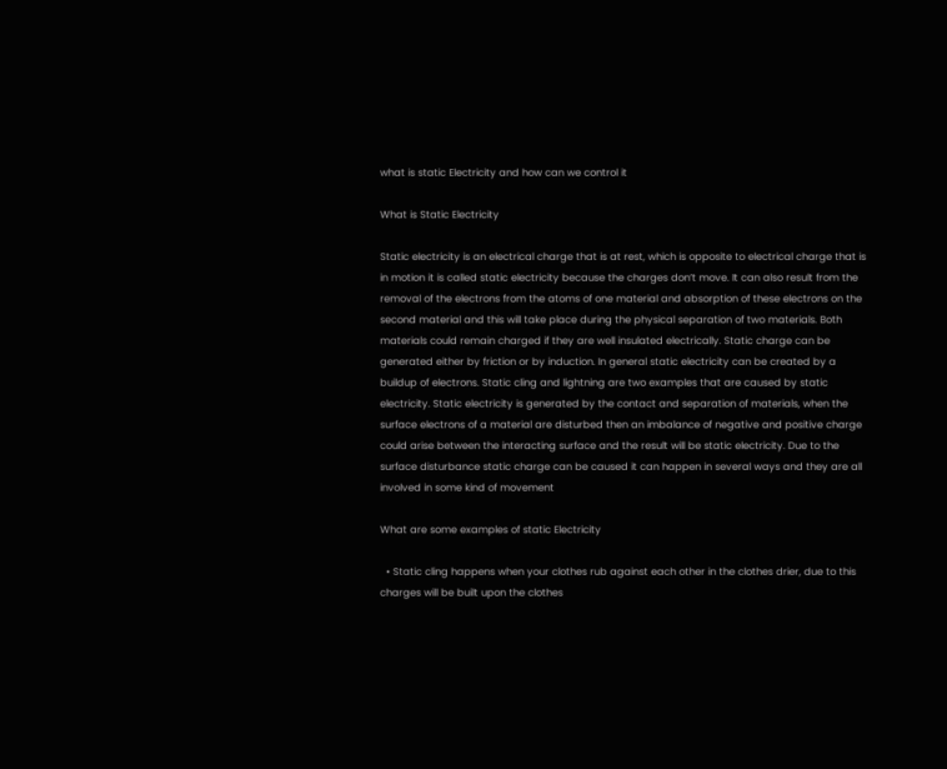what is static Electricity and how can we control it

What is Static Electricity

Static electricity is an electrical charge that is at rest, which is opposite to electrical charge that is in motion it is called static electricity because the charges don’t move. It can also result from the removal of the electrons from the atoms of one material and absorption of these electrons on the second material and this will take place during the physical separation of two materials. Both materials could remain charged if they are well insulated electrically. Static charge can be generated either by friction or by induction. In general static electricity can be created by a buildup of electrons. Static cling and lightning are two examples that are caused by static electricity. Static electricity is generated by the contact and separation of materials, when the surface electrons of a material are disturbed then an imbalance of negative and positive charge could arise between the interacting surface and the result will be static electricity. Due to the surface disturbance static charge can be caused it can happen in several ways and they are all involved in some kind of movement

What are some examples of static Electricity

  • Static cling happens when your clothes rub against each other in the clothes drier, due to this charges will be built upon the clothes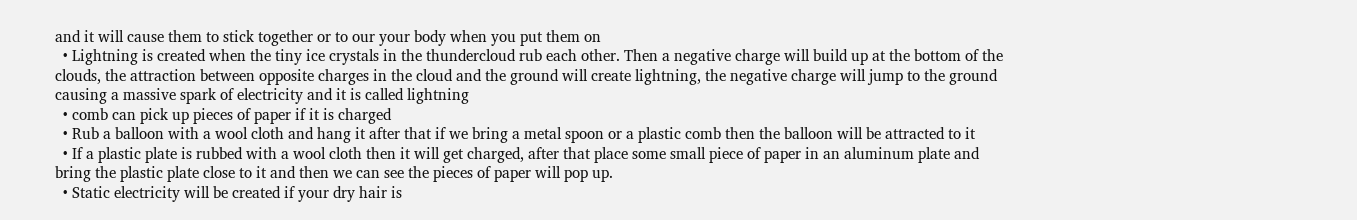and it will cause them to stick together or to our your body when you put them on
  • Lightning is created when the tiny ice crystals in the thundercloud rub each other. Then a negative charge will build up at the bottom of the clouds, the attraction between opposite charges in the cloud and the ground will create lightning, the negative charge will jump to the ground causing a massive spark of electricity and it is called lightning
  • comb can pick up pieces of paper if it is charged
  • Rub a balloon with a wool cloth and hang it after that if we bring a metal spoon or a plastic comb then the balloon will be attracted to it
  • If a plastic plate is rubbed with a wool cloth then it will get charged, after that place some small piece of paper in an aluminum plate and bring the plastic plate close to it and then we can see the pieces of paper will pop up.
  • Static electricity will be created if your dry hair is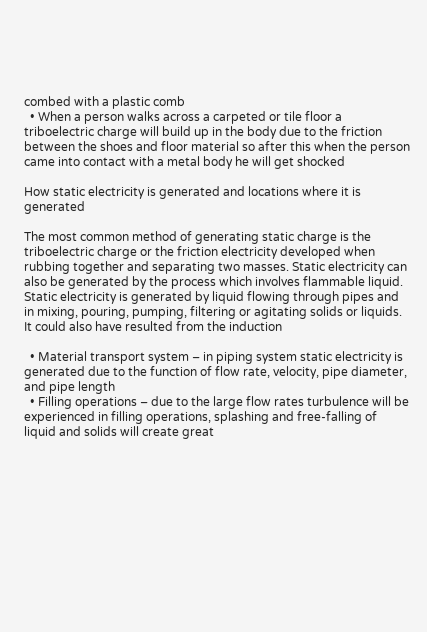combed with a plastic comb
  • When a person walks across a carpeted or tile floor a triboelectric charge will build up in the body due to the friction between the shoes and floor material so after this when the person came into contact with a metal body he will get shocked

How static electricity is generated and locations where it is generated

The most common method of generating static charge is the triboelectric charge or the friction electricity developed when rubbing together and separating two masses. Static electricity can also be generated by the process which involves flammable liquid. Static electricity is generated by liquid flowing through pipes and in mixing, pouring, pumping, filtering or agitating solids or liquids. It could also have resulted from the induction

  • Material transport system – in piping system static electricity is generated due to the function of flow rate, velocity, pipe diameter, and pipe length
  • Filling operations – due to the large flow rates turbulence will be experienced in filling operations, splashing and free-falling of liquid and solids will create great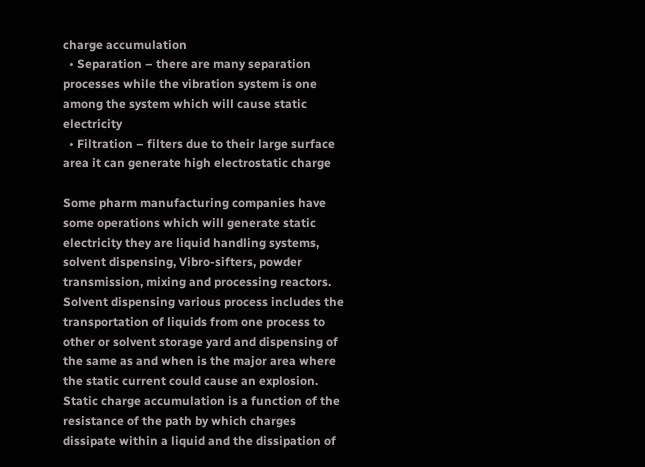charge accumulation
  • Separation – there are many separation processes while the vibration system is one among the system which will cause static electricity
  • Filtration – filters due to their large surface area it can generate high electrostatic charge

Some pharm manufacturing companies have some operations which will generate static electricity they are liquid handling systems, solvent dispensing, Vibro-sifters, powder transmission, mixing and processing reactors. Solvent dispensing various process includes the transportation of liquids from one process to other or solvent storage yard and dispensing of the same as and when is the major area where the static current could cause an explosion. Static charge accumulation is a function of the resistance of the path by which charges dissipate within a liquid and the dissipation of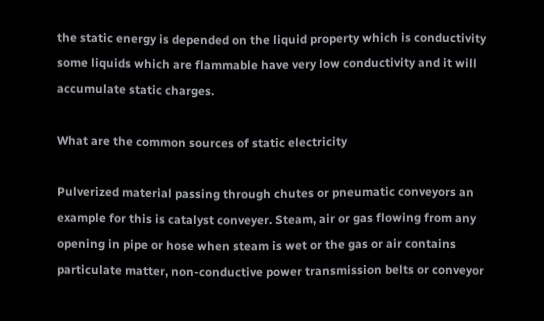the static energy is depended on the liquid property which is conductivity some liquids which are flammable have very low conductivity and it will accumulate static charges.

What are the common sources of static electricity

Pulverized material passing through chutes or pneumatic conveyors an example for this is catalyst conveyer. Steam, air or gas flowing from any opening in pipe or hose when steam is wet or the gas or air contains particulate matter, non-conductive power transmission belts or conveyor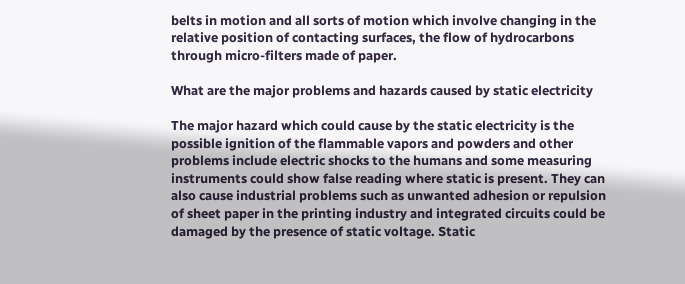belts in motion and all sorts of motion which involve changing in the relative position of contacting surfaces, the flow of hydrocarbons through micro-filters made of paper.

What are the major problems and hazards caused by static electricity

The major hazard which could cause by the static electricity is the possible ignition of the flammable vapors and powders and other problems include electric shocks to the humans and some measuring instruments could show false reading where static is present. They can also cause industrial problems such as unwanted adhesion or repulsion of sheet paper in the printing industry and integrated circuits could be damaged by the presence of static voltage. Static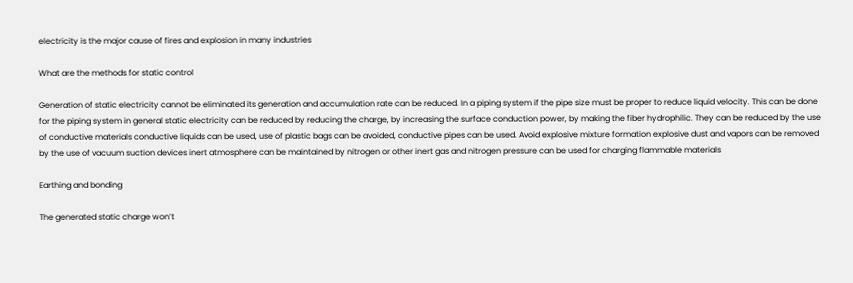electricity is the major cause of fires and explosion in many industries

What are the methods for static control

Generation of static electricity cannot be eliminated its generation and accumulation rate can be reduced. In a piping system if the pipe size must be proper to reduce liquid velocity. This can be done for the piping system in general static electricity can be reduced by reducing the charge, by increasing the surface conduction power, by making the fiber hydrophilic. They can be reduced by the use of conductive materials conductive liquids can be used, use of plastic bags can be avoided, conductive pipes can be used. Avoid explosive mixture formation explosive dust and vapors can be removed by the use of vacuum suction devices inert atmosphere can be maintained by nitrogen or other inert gas and nitrogen pressure can be used for charging flammable materials

Earthing and bonding

The generated static charge won’t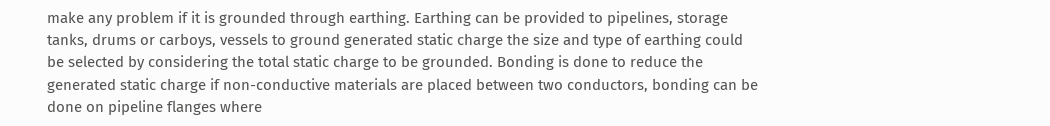make any problem if it is grounded through earthing. Earthing can be provided to pipelines, storage tanks, drums or carboys, vessels to ground generated static charge the size and type of earthing could be selected by considering the total static charge to be grounded. Bonding is done to reduce the generated static charge if non-conductive materials are placed between two conductors, bonding can be done on pipeline flanges where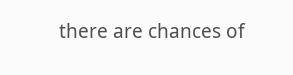there are chances of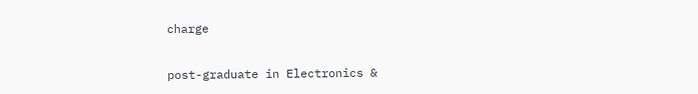charge


post-graduate in Electronics &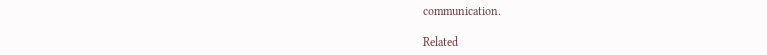communication.

Related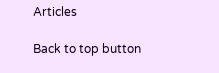Articles

Back to top button